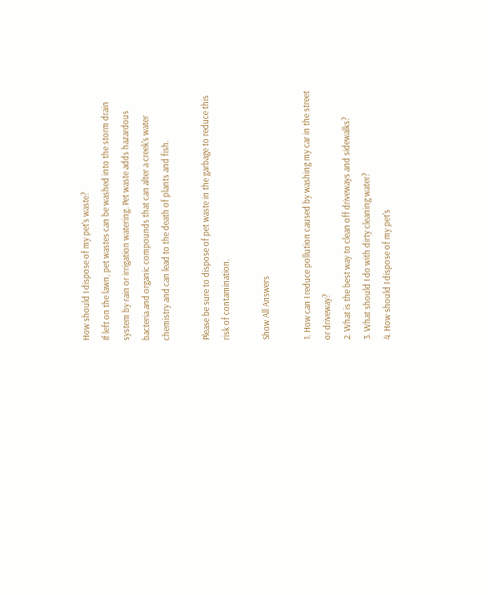How should I dispose of my pet's waste?
If left on the lawn, pet wastes can be washed into the storm drain system by rain or irrigation watering. Pet waste adds hazardous bacteria and organic compounds that can alter a creek's water chemistry and can lead to the death of plants and fish.

Please be sure to dispose of pet waste in the garbage to reduce this risk of contamination.

Show All Answers

1. How can I reduce pollution caused by washing my car in the street or driveway?
2. What is the best way to clean off driveways and sidewalks?
3. What should I do with dirty cleaning water?
4. How should I dispose of my pet's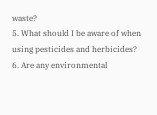waste?
5. What should I be aware of when using pesticides and herbicides?
6. Are any environmental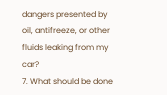dangers presented by oil, antifreeze, or other fluids leaking from my car?
7. What should be done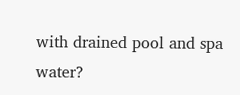with drained pool and spa water?